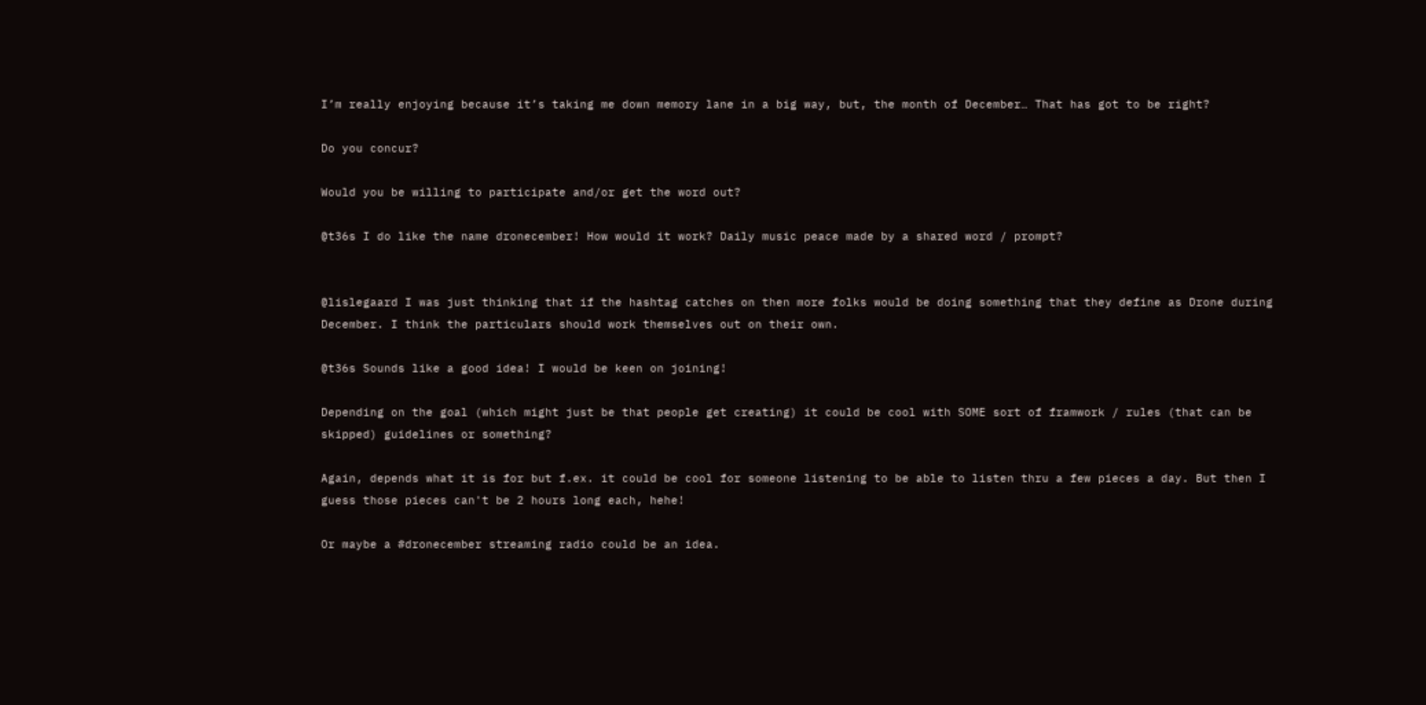I’m really enjoying because it’s taking me down memory lane in a big way, but, the month of December… That has got to be right?

Do you concur?

Would you be willing to participate and/or get the word out?

@t36s I do like the name dronecember! How would it work? Daily music peace made by a shared word / prompt?


@lislegaard I was just thinking that if the hashtag catches on then more folks would be doing something that they define as Drone during December. I think the particulars should work themselves out on their own.

@t36s Sounds like a good idea! I would be keen on joining!

Depending on the goal (which might just be that people get creating) it could be cool with SOME sort of framwork / rules (that can be skipped) guidelines or something?

Again, depends what it is for but f.ex. it could be cool for someone listening to be able to listen thru a few pieces a day. But then I guess those pieces can't be 2 hours long each, hehe!

Or maybe a #dronecember streaming radio could be an idea.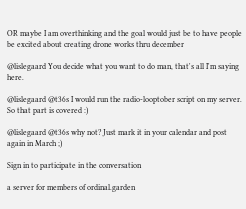OR maybe I am overthinking and the goal would just be to have people be excited about creating drone works thru december

@lislegaard You decide what you want to do man, that's all I'm saying here.

@lislegaard @t36s I would run the radio-looptober script on my server. So that part is covered :)

@lislegaard @t36s why not? Just mark it in your calendar and post again in March ;)

Sign in to participate in the conversation

a server for members of ordinal.garden